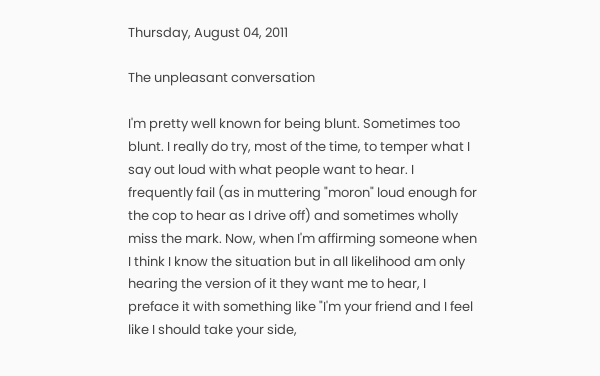Thursday, August 04, 2011

The unpleasant conversation

I'm pretty well known for being blunt. Sometimes too blunt. I really do try, most of the time, to temper what I say out loud with what people want to hear. I frequently fail (as in muttering "moron" loud enough for the cop to hear as I drive off) and sometimes wholly miss the mark. Now, when I'm affirming someone when I think I know the situation but in all likelihood am only hearing the version of it they want me to hear, I preface it with something like "I'm your friend and I feel like I should take your side,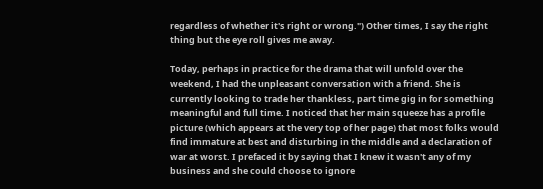regardless of whether it's right or wrong.") Other times, I say the right thing but the eye roll gives me away.

Today, perhaps in practice for the drama that will unfold over the weekend, I had the unpleasant conversation with a friend. She is currently looking to trade her thankless, part time gig in for something meaningful and full time. I noticed that her main squeeze has a profile picture (which appears at the very top of her page) that most folks would find immature at best and disturbing in the middle and a declaration of war at worst. I prefaced it by saying that I knew it wasn't any of my business and she could choose to ignore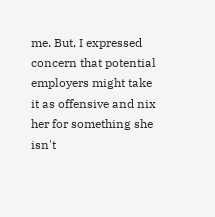me. But, I expressed concern that potential employers might take it as offensive and nix her for something she isn't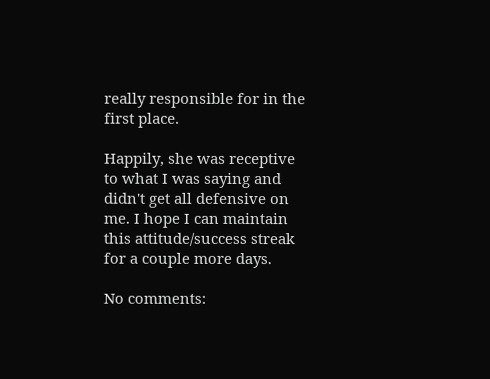really responsible for in the first place.

Happily, she was receptive to what I was saying and didn't get all defensive on me. I hope I can maintain this attitude/success streak for a couple more days.

No comments: